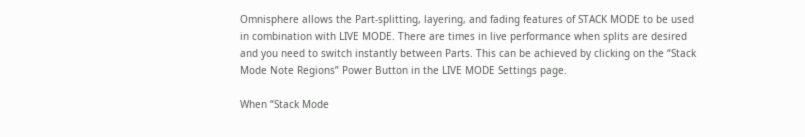Omnisphere allows the Part-splitting, layering, and fading features of STACK MODE to be used in combination with LIVE MODE. There are times in live performance when splits are desired and you need to switch instantly between Parts. This can be achieved by clicking on the “Stack Mode Note Regions” Power Button in the LIVE MODE Settings page.

When “Stack Mode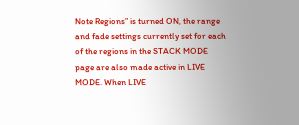Note Regions” is turned ON, the range and fade settings currently set for each of the regions in the STACK MODE page are also made active in LIVE MODE. When LIVE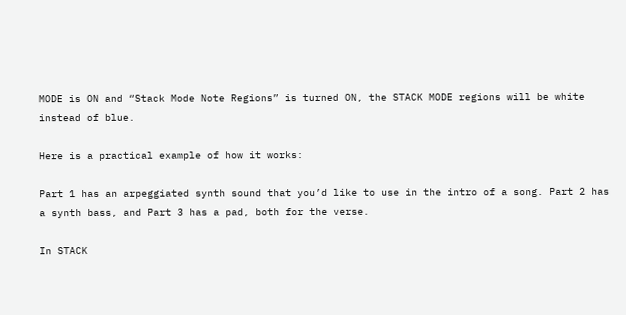MODE is ON and “Stack Mode Note Regions” is turned ON, the STACK MODE regions will be white instead of blue.

Here is a practical example of how it works:

Part 1 has an arpeggiated synth sound that you’d like to use in the intro of a song. Part 2 has a synth bass, and Part 3 has a pad, both for the verse.

In STACK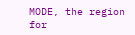MODE, the region for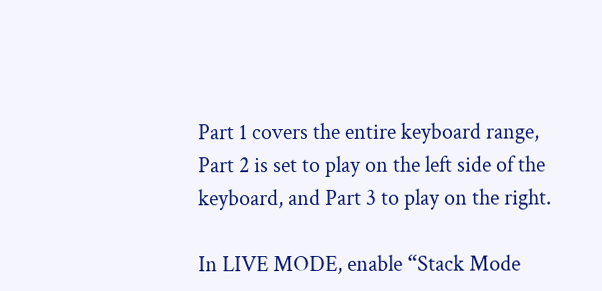Part 1 covers the entire keyboard range, Part 2 is set to play on the left side of the keyboard, and Part 3 to play on the right.

In LIVE MODE, enable “Stack Mode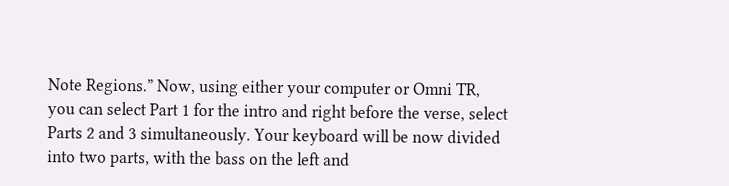Note Regions.” Now, using either your computer or Omni TR, you can select Part 1 for the intro and right before the verse, select Parts 2 and 3 simultaneously. Your keyboard will be now divided into two parts, with the bass on the left and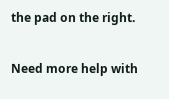the pad on the right.

Need more help with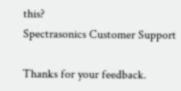this?
Spectrasonics Customer Support

Thanks for your feedback.